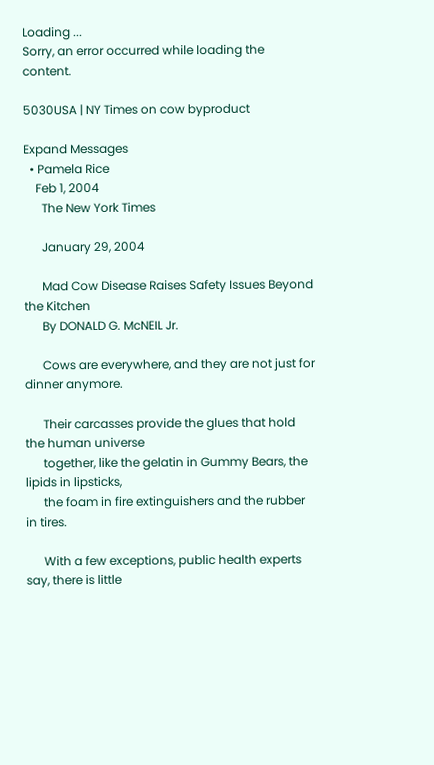Loading ...
Sorry, an error occurred while loading the content.

5030USA | NY Times on cow byproduct

Expand Messages
  • Pamela Rice
    Feb 1, 2004
      The New York Times

      January 29, 2004

      Mad Cow Disease Raises Safety Issues Beyond the Kitchen
      By DONALD G. McNEIL Jr.

      Cows are everywhere, and they are not just for dinner anymore.

      Their carcasses provide the glues that hold the human universe
      together, like the gelatin in Gummy Bears, the lipids in lipsticks,
      the foam in fire extinguishers and the rubber in tires.

      With a few exceptions, public health experts say, there is little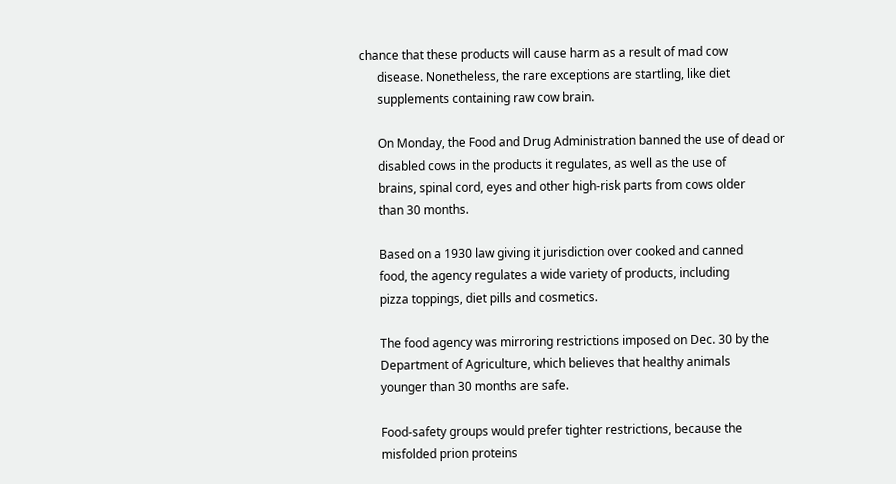chance that these products will cause harm as a result of mad cow
      disease. Nonetheless, the rare exceptions are startling, like diet
      supplements containing raw cow brain.

      On Monday, the Food and Drug Administration banned the use of dead or
      disabled cows in the products it regulates, as well as the use of
      brains, spinal cord, eyes and other high-risk parts from cows older
      than 30 months.

      Based on a 1930 law giving it jurisdiction over cooked and canned
      food, the agency regulates a wide variety of products, including
      pizza toppings, diet pills and cosmetics.

      The food agency was mirroring restrictions imposed on Dec. 30 by the
      Department of Agriculture, which believes that healthy animals
      younger than 30 months are safe.

      Food-safety groups would prefer tighter restrictions, because the
      misfolded prion proteins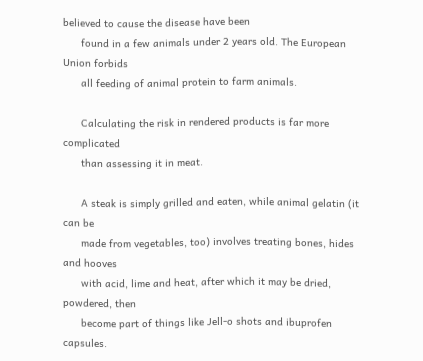believed to cause the disease have been
      found in a few animals under 2 years old. The European Union forbids
      all feeding of animal protein to farm animals.

      Calculating the risk in rendered products is far more complicated
      than assessing it in meat.

      A steak is simply grilled and eaten, while animal gelatin (it can be
      made from vegetables, too) involves treating bones, hides and hooves
      with acid, lime and heat, after which it may be dried, powdered, then
      become part of things like Jell-o shots and ibuprofen capsules.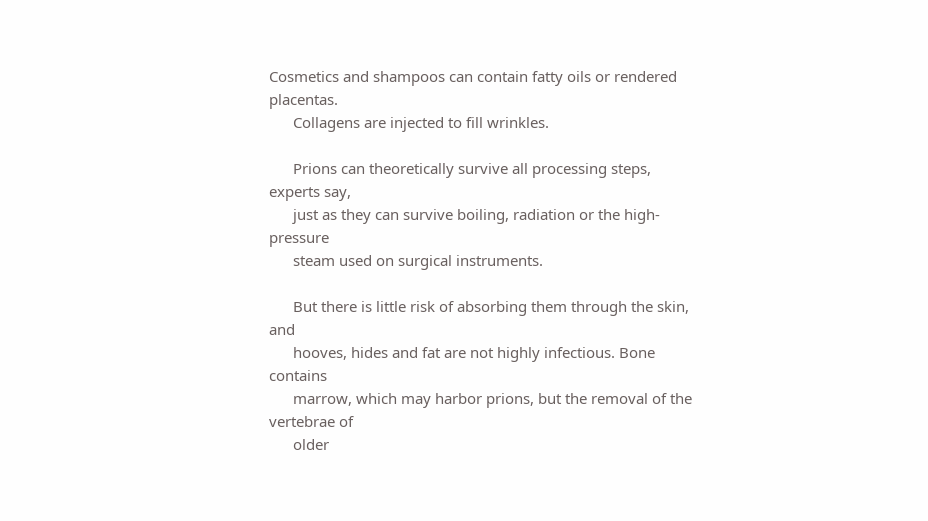Cosmetics and shampoos can contain fatty oils or rendered placentas.
      Collagens are injected to fill wrinkles.

      Prions can theoretically survive all processing steps, experts say,
      just as they can survive boiling, radiation or the high-pressure
      steam used on surgical instruments.

      But there is little risk of absorbing them through the skin, and
      hooves, hides and fat are not highly infectious. Bone contains
      marrow, which may harbor prions, but the removal of the vertebrae of
      older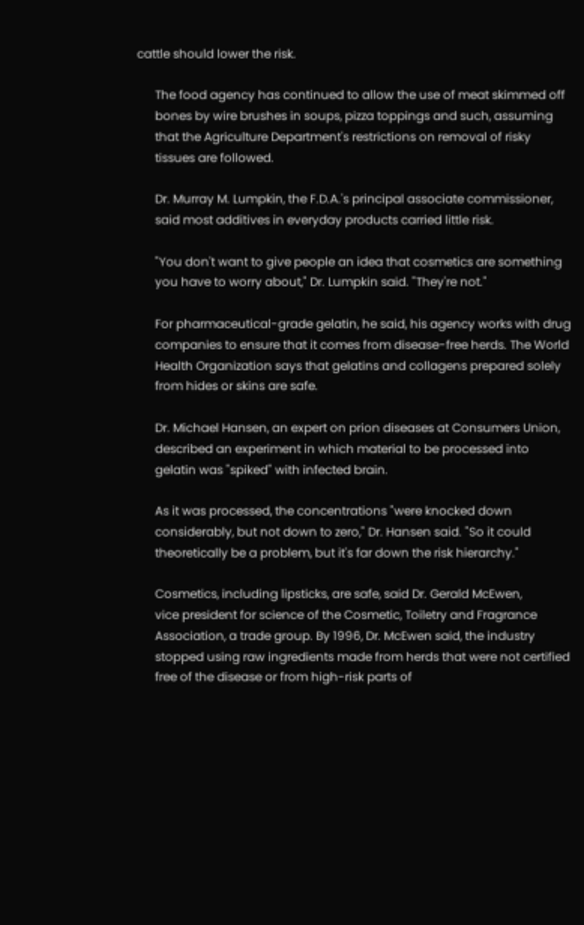cattle should lower the risk.

      The food agency has continued to allow the use of meat skimmed off
      bones by wire brushes in soups, pizza toppings and such, assuming
      that the Agriculture Department's restrictions on removal of risky
      tissues are followed.

      Dr. Murray M. Lumpkin, the F.D.A.'s principal associate commissioner,
      said most additives in everyday products carried little risk.

      "You don't want to give people an idea that cosmetics are something
      you have to worry about," Dr. Lumpkin said. "They're not."

      For pharmaceutical-grade gelatin, he said, his agency works with drug
      companies to ensure that it comes from disease-free herds. The World
      Health Organization says that gelatins and collagens prepared solely
      from hides or skins are safe.

      Dr. Michael Hansen, an expert on prion diseases at Consumers Union,
      described an experiment in which material to be processed into
      gelatin was "spiked" with infected brain.

      As it was processed, the concentrations "were knocked down
      considerably, but not down to zero," Dr. Hansen said. "So it could
      theoretically be a problem, but it's far down the risk hierarchy."

      Cosmetics, including lipsticks, are safe, said Dr. Gerald McEwen,
      vice president for science of the Cosmetic, Toiletry and Fragrance
      Association, a trade group. By 1996, Dr. McEwen said, the industry
      stopped using raw ingredients made from herds that were not certified
      free of the disease or from high-risk parts of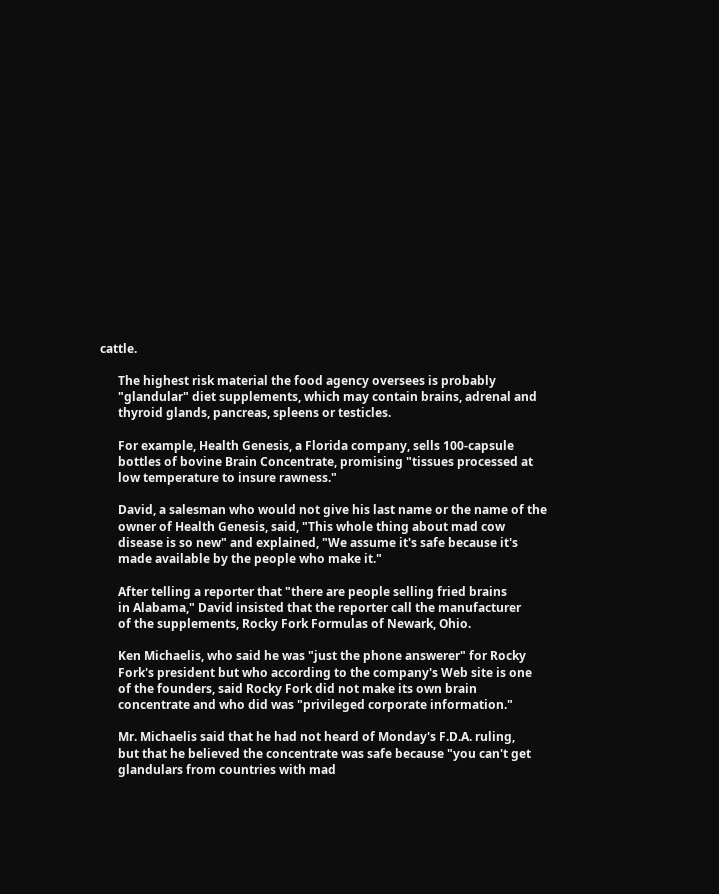cattle.

      The highest risk material the food agency oversees is probably
      "glandular" diet supplements, which may contain brains, adrenal and
      thyroid glands, pancreas, spleens or testicles.

      For example, Health Genesis, a Florida company, sells 100-capsule
      bottles of bovine Brain Concentrate, promising "tissues processed at
      low temperature to insure rawness."

      David, a salesman who would not give his last name or the name of the
      owner of Health Genesis, said, "This whole thing about mad cow
      disease is so new" and explained, "We assume it's safe because it's
      made available by the people who make it."

      After telling a reporter that "there are people selling fried brains
      in Alabama," David insisted that the reporter call the manufacturer
      of the supplements, Rocky Fork Formulas of Newark, Ohio.

      Ken Michaelis, who said he was "just the phone answerer" for Rocky
      Fork's president but who according to the company's Web site is one
      of the founders, said Rocky Fork did not make its own brain
      concentrate and who did was "privileged corporate information."

      Mr. Michaelis said that he had not heard of Monday's F.D.A. ruling,
      but that he believed the concentrate was safe because "you can't get
      glandulars from countries with mad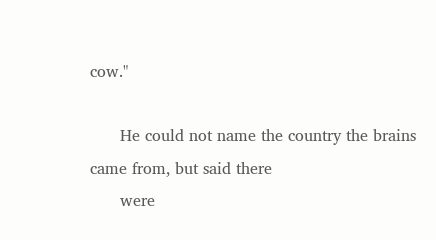cow."

      He could not name the country the brains came from, but said there
      were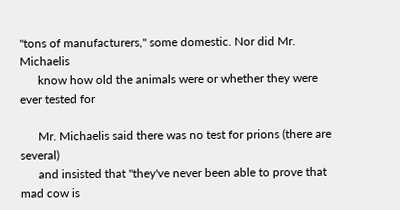"tons of manufacturers," some domestic. Nor did Mr. Michaelis
      know how old the animals were or whether they were ever tested for

      Mr. Michaelis said there was no test for prions (there are several)
      and insisted that "they've never been able to prove that mad cow is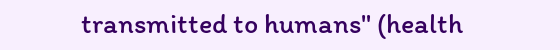transmitted to humans" (health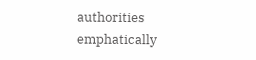authorities emphatically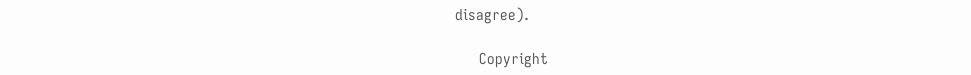disagree).

      Copyright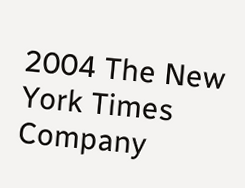2004 The New York Times Company